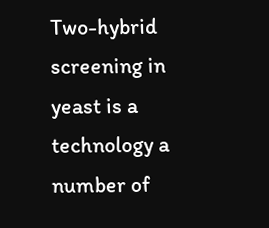Two-hybrid screening in yeast is a technology a number of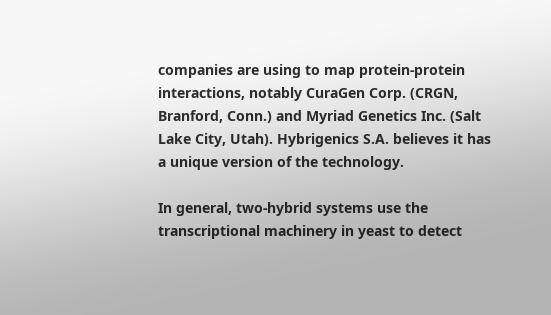companies are using to map protein-protein interactions, notably CuraGen Corp. (CRGN, Branford, Conn.) and Myriad Genetics Inc. (Salt Lake City, Utah). Hybrigenics S.A. believes it has a unique version of the technology.

In general, two-hybrid systems use the transcriptional machinery in yeast to detect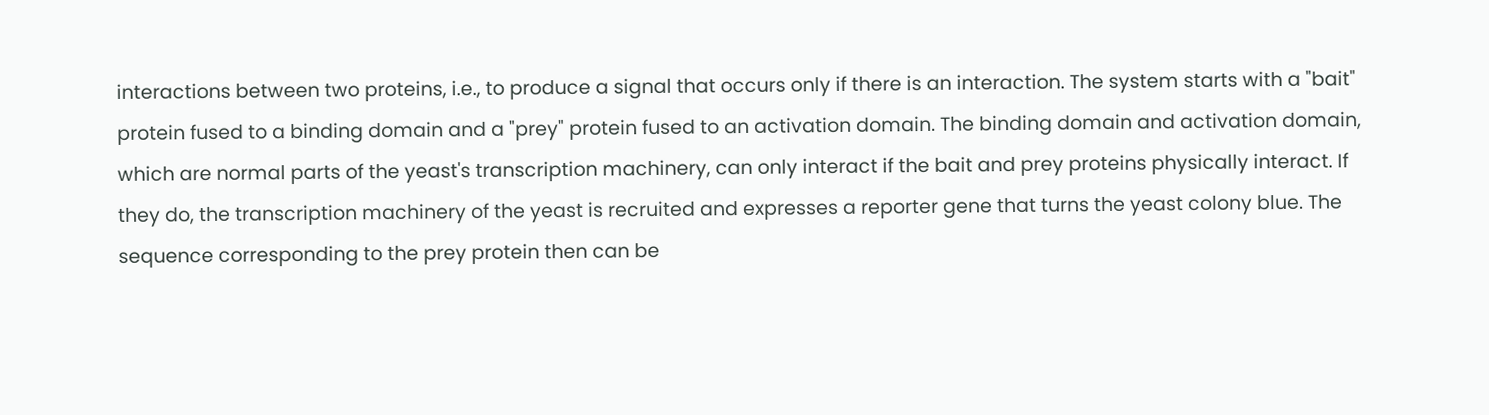interactions between two proteins, i.e., to produce a signal that occurs only if there is an interaction. The system starts with a "bait" protein fused to a binding domain and a "prey" protein fused to an activation domain. The binding domain and activation domain, which are normal parts of the yeast's transcription machinery, can only interact if the bait and prey proteins physically interact. If they do, the transcription machinery of the yeast is recruited and expresses a reporter gene that turns the yeast colony blue. The sequence corresponding to the prey protein then can be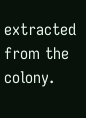extracted from the colony.